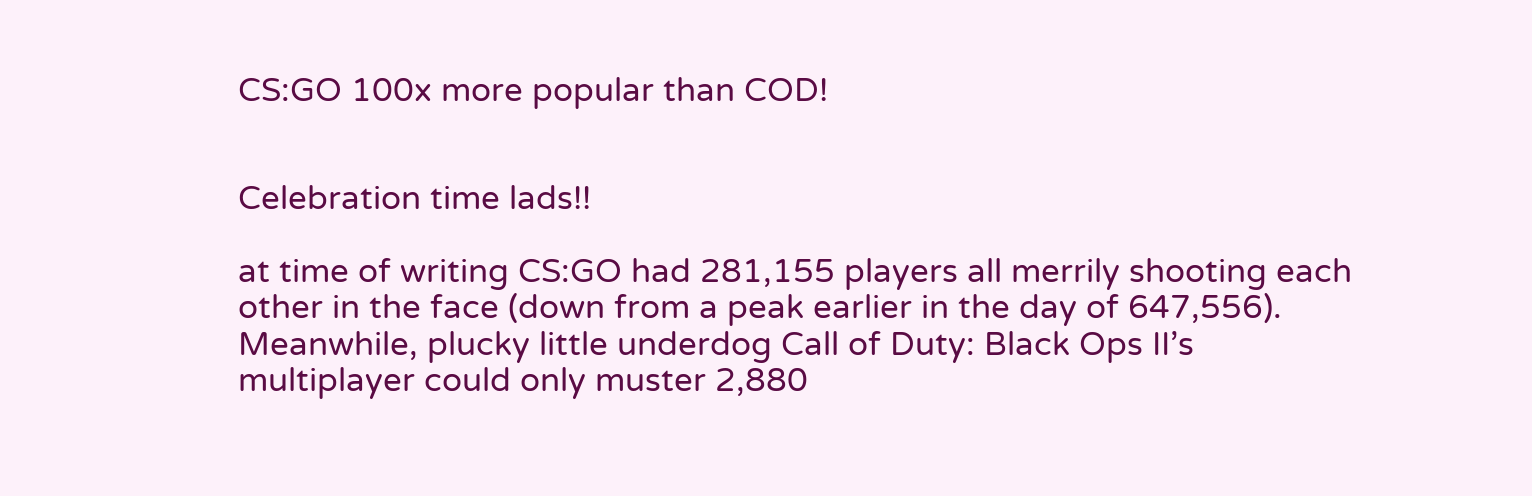CS:GO 100x more popular than COD!


Celebration time lads!!

at time of writing CS:GO had 281,155 players all merrily shooting each
other in the face (down from a peak earlier in the day of 647,556).
Meanwhile, plucky little underdog Call of Duty: Black Ops II’s
multiplayer could only muster 2,880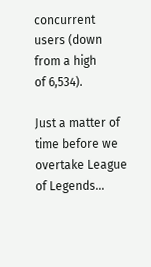concurrent users (down from a high
of 6,534).

Just a matter of time before we overtake League of Legends…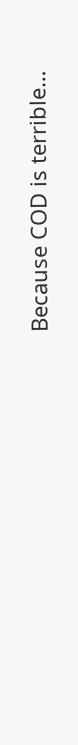Because COD is terrible…